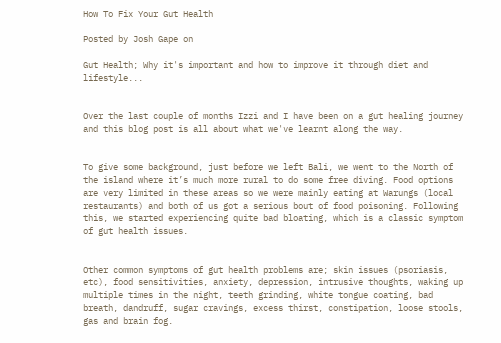How To Fix Your Gut Health

Posted by Josh Gape on

Gut Health; Why it's important and how to improve it through diet and lifestyle...


Over the last couple of months Izzi and I have been on a gut healing journey and this blog post is all about what we've learnt along the way.


To give some background, just before we left Bali, we went to the North of the island where it’s much more rural to do some free diving. Food options are very limited in these areas so we were mainly eating at Warungs (local restaurants) and both of us got a serious bout of food poisoning. Following this, we started experiencing quite bad bloating, which is a classic symptom of gut health issues.


Other common symptoms of gut health problems are; skin issues (psoriasis, etc), food sensitivities, anxiety, depression, intrusive thoughts, waking up multiple times in the night, teeth grinding, white tongue coating, bad breath, dandruff, sugar cravings, excess thirst, constipation, loose stools, gas and brain fog.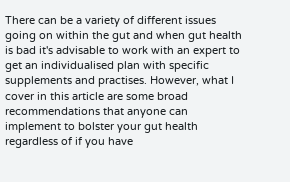There can be a variety of different issues going on within the gut and when gut health is bad it's advisable to work with an expert to get an individualised plan with specific supplements and practises. However, what I cover in this article are some broad recommendations that anyone can implement to bolster your gut health regardless of if you have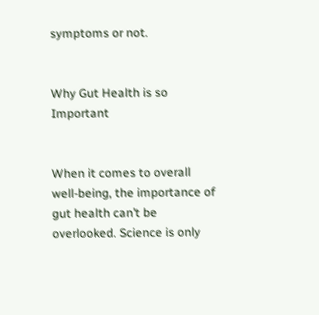symptoms or not.


Why Gut Health is so Important


When it comes to overall well-being, the importance of gut health can’t be overlooked. Science is only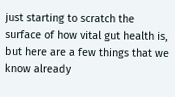just starting to scratch the surface of how vital gut health is, but here are a few things that we know already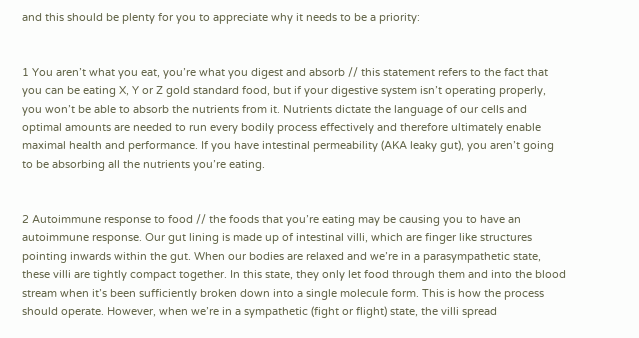and this should be plenty for you to appreciate why it needs to be a priority:


1 You aren’t what you eat, you’re what you digest and absorb // this statement refers to the fact that you can be eating X, Y or Z gold standard food, but if your digestive system isn’t operating properly, you won’t be able to absorb the nutrients from it. Nutrients dictate the language of our cells and optimal amounts are needed to run every bodily process effectively and therefore ultimately enable maximal health and performance. If you have intestinal permeability (AKA leaky gut), you aren’t going to be absorbing all the nutrients you’re eating.


2 Autoimmune response to food // the foods that you’re eating may be causing you to have an autoimmune response. Our gut lining is made up of intestinal villi, which are finger like structures pointing inwards within the gut. When our bodies are relaxed and we’re in a parasympathetic state, these villi are tightly compact together. In this state, they only let food through them and into the blood stream when it’s been sufficiently broken down into a single molecule form. This is how the process should operate. However, when we’re in a sympathetic (fight or flight) state, the villi spread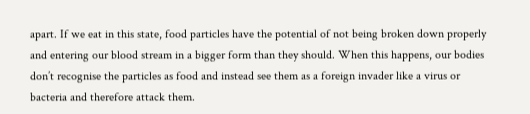apart. If we eat in this state, food particles have the potential of not being broken down properly and entering our blood stream in a bigger form than they should. When this happens, our bodies don’t recognise the particles as food and instead see them as a foreign invader like a virus or bacteria and therefore attack them.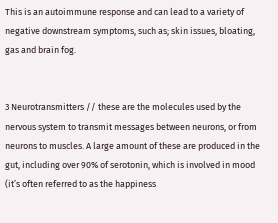This is an autoimmune response and can lead to a variety of negative downstream symptoms, such as; skin issues, bloating, gas and brain fog.


3 Neurotransmitters // these are the molecules used by the nervous system to transmit messages between neurons, or from neurons to muscles. A large amount of these are produced in the gut, including over 90% of serotonin, which is involved in mood (it’s often referred to as the happiness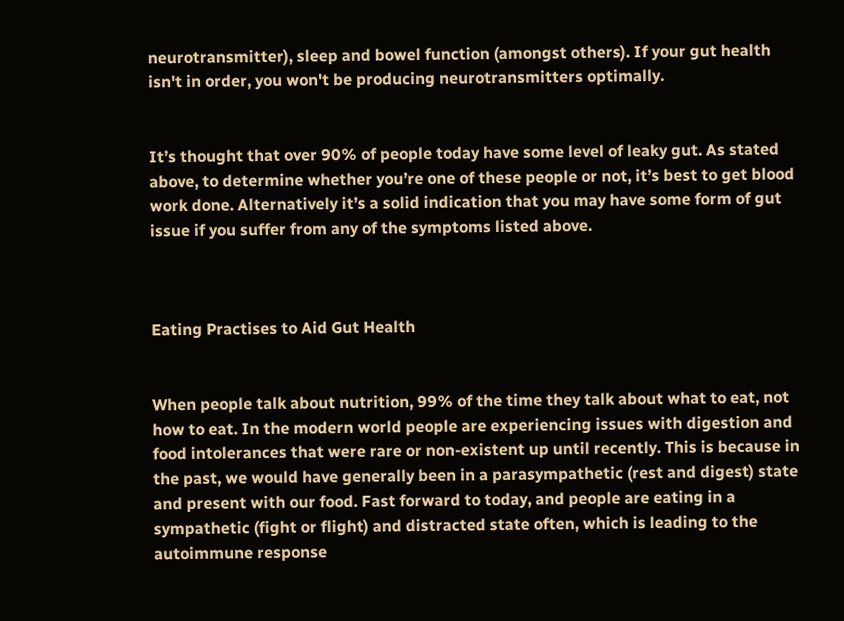neurotransmitter), sleep and bowel function (amongst others). If your gut health isn't in order, you won't be producing neurotransmitters optimally.


It’s thought that over 90% of people today have some level of leaky gut. As stated above, to determine whether you’re one of these people or not, it’s best to get blood work done. Alternatively it’s a solid indication that you may have some form of gut issue if you suffer from any of the symptoms listed above.



Eating Practises to Aid Gut Health


When people talk about nutrition, 99% of the time they talk about what to eat, not how to eat. In the modern world people are experiencing issues with digestion and food intolerances that were rare or non-existent up until recently. This is because in the past, we would have generally been in a parasympathetic (rest and digest) state and present with our food. Fast forward to today, and people are eating in a sympathetic (fight or flight) and distracted state often, which is leading to the autoimmune response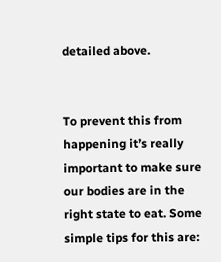detailed above.


To prevent this from happening it’s really important to make sure our bodies are in the right state to eat. Some simple tips for this are: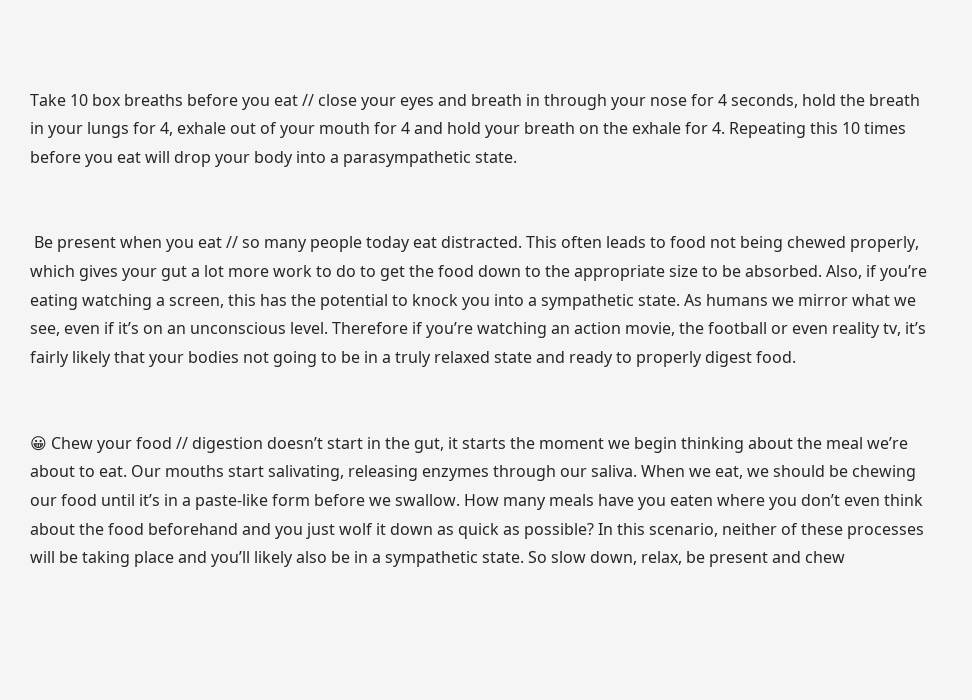Take 10 box breaths before you eat // close your eyes and breath in through your nose for 4 seconds, hold the breath in your lungs for 4, exhale out of your mouth for 4 and hold your breath on the exhale for 4. Repeating this 10 times before you eat will drop your body into a parasympathetic state.


 Be present when you eat // so many people today eat distracted. This often leads to food not being chewed properly, which gives your gut a lot more work to do to get the food down to the appropriate size to be absorbed. Also, if you’re eating watching a screen, this has the potential to knock you into a sympathetic state. As humans we mirror what we see, even if it’s on an unconscious level. Therefore if you’re watching an action movie, the football or even reality tv, it’s fairly likely that your bodies not going to be in a truly relaxed state and ready to properly digest food.


😀 Chew your food // digestion doesn’t start in the gut, it starts the moment we begin thinking about the meal we’re about to eat. Our mouths start salivating, releasing enzymes through our saliva. When we eat, we should be chewing our food until it’s in a paste-like form before we swallow. How many meals have you eaten where you don’t even think about the food beforehand and you just wolf it down as quick as possible? In this scenario, neither of these processes will be taking place and you’ll likely also be in a sympathetic state. So slow down, relax, be present and chew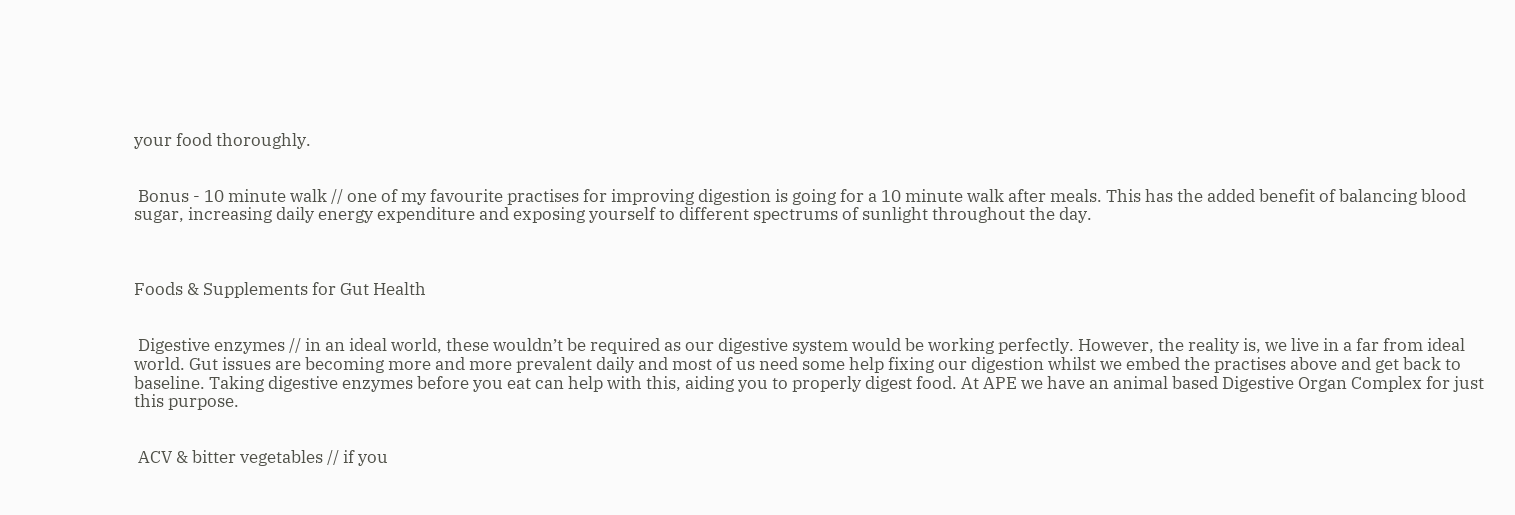your food thoroughly.


 Bonus - 10 minute walk // one of my favourite practises for improving digestion is going for a 10 minute walk after meals. This has the added benefit of balancing blood sugar, increasing daily energy expenditure and exposing yourself to different spectrums of sunlight throughout the day.



Foods & Supplements for Gut Health


 Digestive enzymes // in an ideal world, these wouldn’t be required as our digestive system would be working perfectly. However, the reality is, we live in a far from ideal world. Gut issues are becoming more and more prevalent daily and most of us need some help fixing our digestion whilst we embed the practises above and get back to baseline. Taking digestive enzymes before you eat can help with this, aiding you to properly digest food. At APE we have an animal based Digestive Organ Complex for just this purpose.


 ACV & bitter vegetables // if you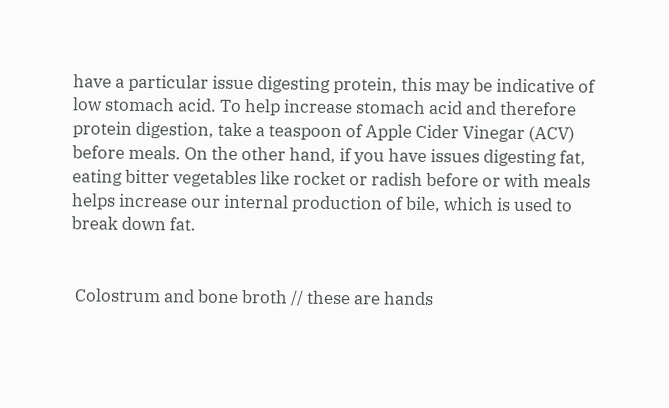have a particular issue digesting protein, this may be indicative of low stomach acid. To help increase stomach acid and therefore protein digestion, take a teaspoon of Apple Cider Vinegar (ACV) before meals. On the other hand, if you have issues digesting fat, eating bitter vegetables like rocket or radish before or with meals helps increase our internal production of bile, which is used to break down fat.


 Colostrum and bone broth // these are hands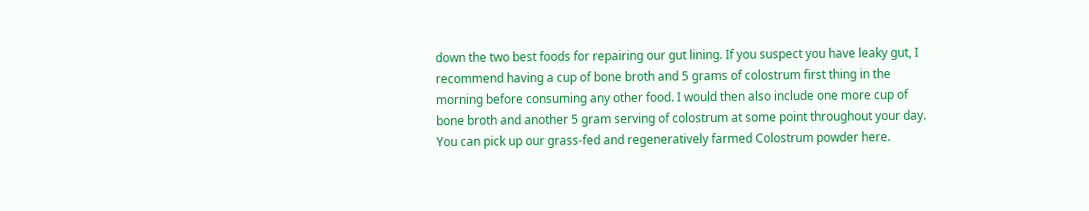down the two best foods for repairing our gut lining. If you suspect you have leaky gut, I recommend having a cup of bone broth and 5 grams of colostrum first thing in the morning before consuming any other food. I would then also include one more cup of bone broth and another 5 gram serving of colostrum at some point throughout your day. You can pick up our grass-fed and regeneratively farmed Colostrum powder here.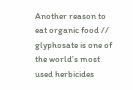Another reason to eat organic food // glyphosate is one of the world’s most used herbicides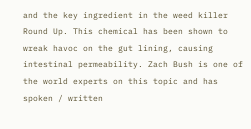and the key ingredient in the weed killer Round Up. This chemical has been shown to wreak havoc on the gut lining, causing intestinal permeability. Zach Bush is one of the world experts on this topic and has spoken / written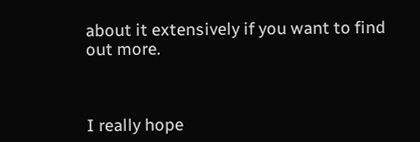about it extensively if you want to find out more.



I really hope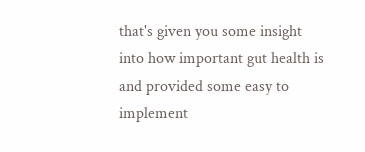that's given you some insight into how important gut health is and provided some easy to implement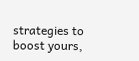strategies to boost yours,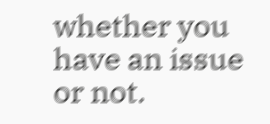whether you have an issue or not.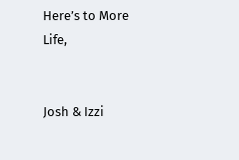Here’s to More Life,


Josh & Izzi